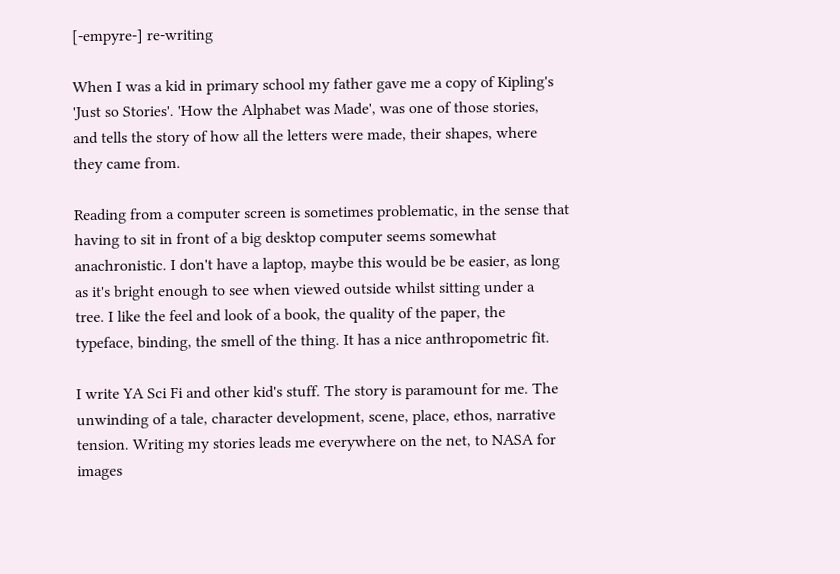[-empyre-] re-writing

When I was a kid in primary school my father gave me a copy of Kipling's
'Just so Stories'. 'How the Alphabet was Made', was one of those stories,
and tells the story of how all the letters were made, their shapes, where
they came from.

Reading from a computer screen is sometimes problematic, in the sense that
having to sit in front of a big desktop computer seems somewhat
anachronistic. I don't have a laptop, maybe this would be be easier, as long
as it's bright enough to see when viewed outside whilst sitting under a
tree. I like the feel and look of a book, the quality of the paper, the
typeface, binding, the smell of the thing. It has a nice anthropometric fit.

I write YA Sci Fi and other kid's stuff. The story is paramount for me. The
unwinding of a tale, character development, scene, place, ethos, narrative
tension. Writing my stories leads me everywhere on the net, to NASA for
images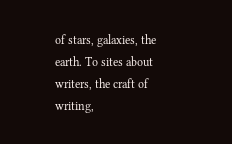of stars, galaxies, the earth. To sites about writers, the craft of
writing,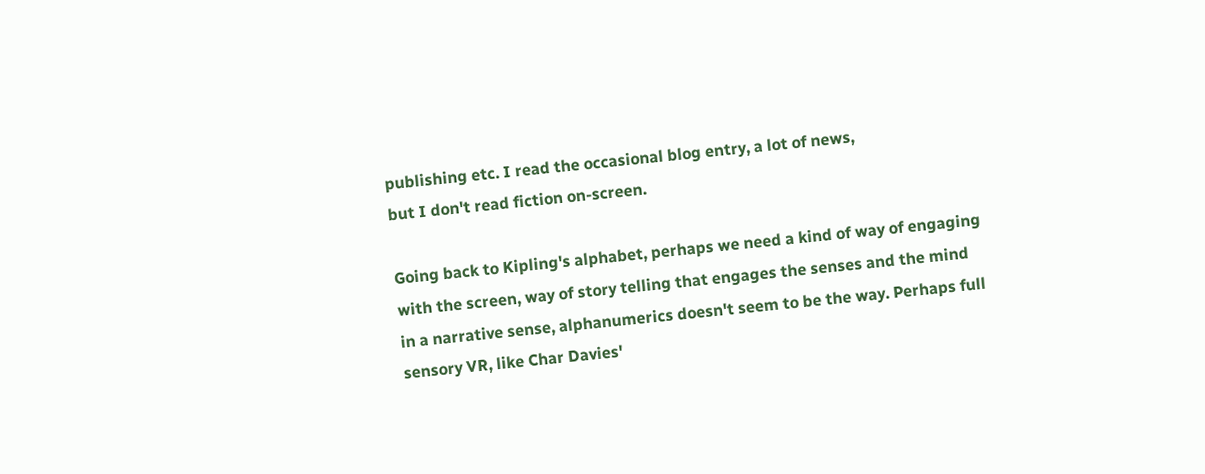publishing etc. I read the occasional blog entry, a lot of news,
but I don't read fiction on-screen.

Going back to Kipling's alphabet, perhaps we need a kind of way of engaging
with the screen, way of story telling that engages the senses and the mind
in a narrative sense, alphanumerics doesn't seem to be the way. Perhaps full
sensory VR, like Char Davies'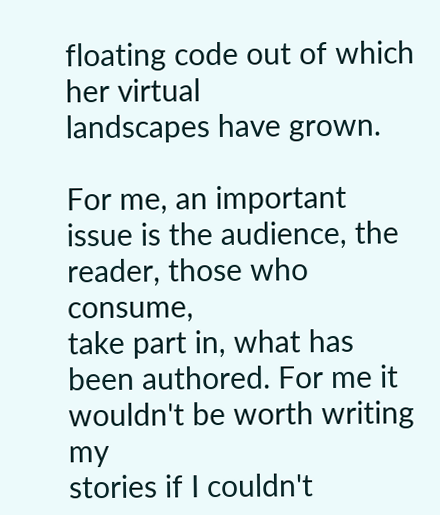floating code out of which her virtual
landscapes have grown.

For me, an important issue is the audience, the reader, those who consume,
take part in, what has been authored. For me it wouldn't be worth writing my
stories if I couldn't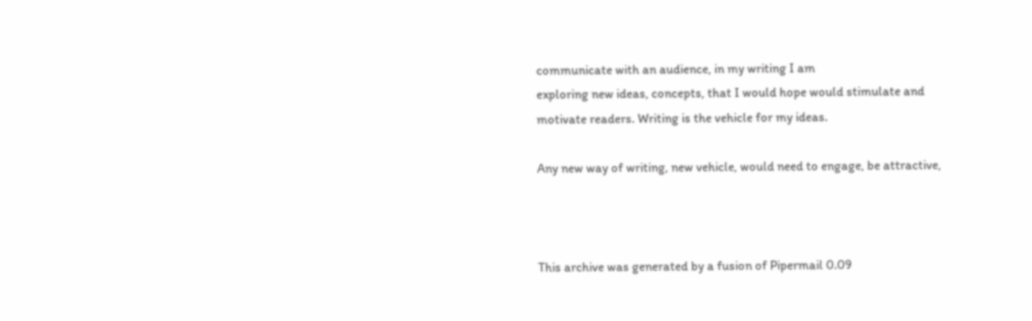communicate with an audience, in my writing I am
exploring new ideas, concepts, that I would hope would stimulate and
motivate readers. Writing is the vehicle for my ideas.

Any new way of writing, new vehicle, would need to engage, be attractive,



This archive was generated by a fusion of Pipermail 0.09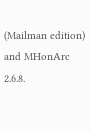(Mailman edition) and MHonArc 2.6.8.